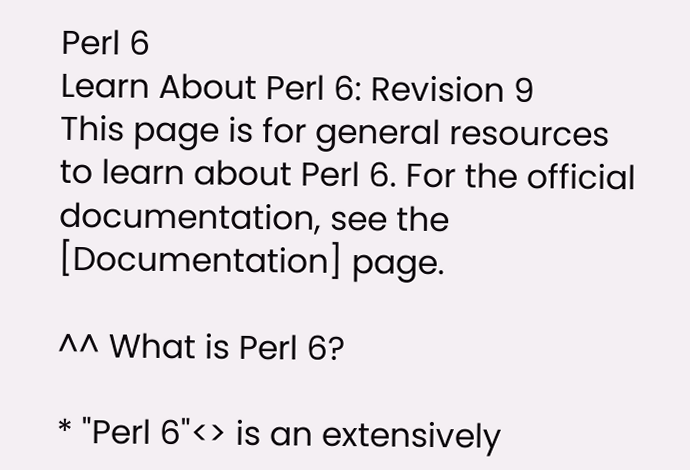Perl 6
Learn About Perl 6: Revision 9
This page is for general resources to learn about Perl 6. For the official documentation, see the [Documentation] page.

^^ What is Perl 6?

* "Perl 6"<> is an extensively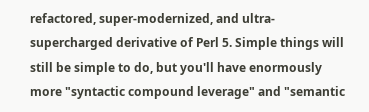refactored, super-modernized, and ultra-supercharged derivative of Perl 5. Simple things will still be simple to do, but you'll have enormously more "syntactic compound leverage" and "semantic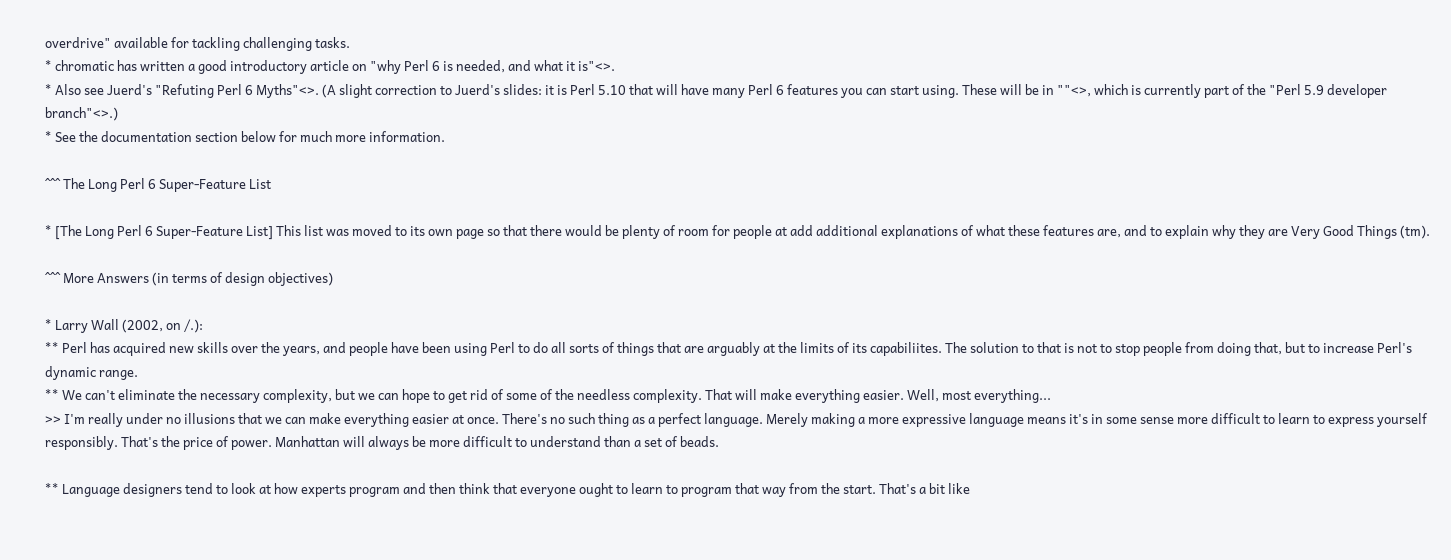overdrive" available for tackling challenging tasks.
* chromatic has written a good introductory article on "why Perl 6 is needed, and what it is"<>.
* Also see Juerd's "Refuting Perl 6 Myths"<>. (A slight correction to Juerd's slides: it is Perl 5.10 that will have many Perl 6 features you can start using. These will be in ""<>, which is currently part of the "Perl 5.9 developer branch"<>.)
* See the documentation section below for much more information.

^^^ The Long Perl 6 Super-Feature List

* [The Long Perl 6 Super-Feature List] This list was moved to its own page so that there would be plenty of room for people at add additional explanations of what these features are, and to explain why they are Very Good Things (tm).

^^^ More Answers (in terms of design objectives)

* Larry Wall (2002, on /.):
** Perl has acquired new skills over the years, and people have been using Perl to do all sorts of things that are arguably at the limits of its capabiliites. The solution to that is not to stop people from doing that, but to increase Perl's dynamic range.
** We can't eliminate the necessary complexity, but we can hope to get rid of some of the needless complexity. That will make everything easier. Well, most everything...
>> I'm really under no illusions that we can make everything easier at once. There's no such thing as a perfect language. Merely making a more expressive language means it's in some sense more difficult to learn to express yourself responsibly. That's the price of power. Manhattan will always be more difficult to understand than a set of beads.

** Language designers tend to look at how experts program and then think that everyone ought to learn to program that way from the start. That's a bit like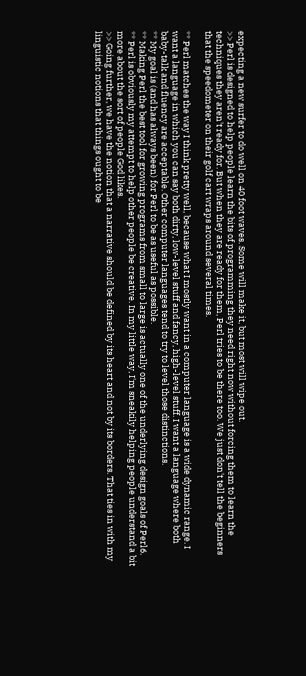expecting a new surfer to do well on 40 foot waves. Some will make it, but most will wipe out.
>> Perl is designed to help people learn the bits of programming they need right now without forcing them to learn the techniques they aren't ready for. But when they are ready for them, Perl tries to be there too. We just don't tell the beginners that the speedometer on their golf cart wraps around several times.

** Perl matches the way I think pretty well, because what I mostly want in a computer language is a wide dynamic range. I want a language in which you can say both dirty, low-level stuff and fancy, high-level stuff. I want a language where both baby-talk and fluency are acceptable. Other computer languages tend to try to level those distinctions.
** My goal is (and has always been) for Perl to be as useful as possible.
** Making Perl the best tool for growing programs from small to large is actually one of the underlying design goals of Perl6.
** Perl is obviously my attempt to help other people be creative. In my little way, I'm sneakily helping people understand a bit more about the sort of people God likes.
>> Going further, we have the notion that a narrative should be defined by its heart and not by its borders. That ties in with my linguistic notions that things ought to be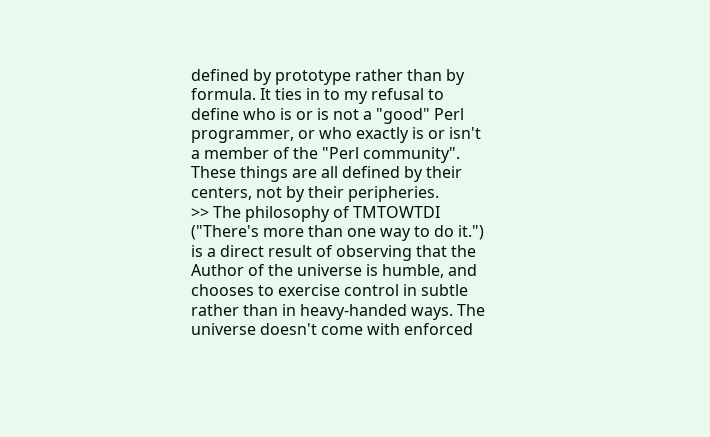defined by prototype rather than by formula. It ties in to my refusal to define who is or is not a "good" Perl programmer, or who exactly is or isn't a member of the "Perl community". These things are all defined by their centers, not by their peripheries.
>> The philosophy of TMTOWTDI ("There's more than one way to do it.") is a direct result of observing that the Author of the universe is humble, and chooses to exercise control in subtle rather than in heavy-handed ways. The universe doesn't come with enforced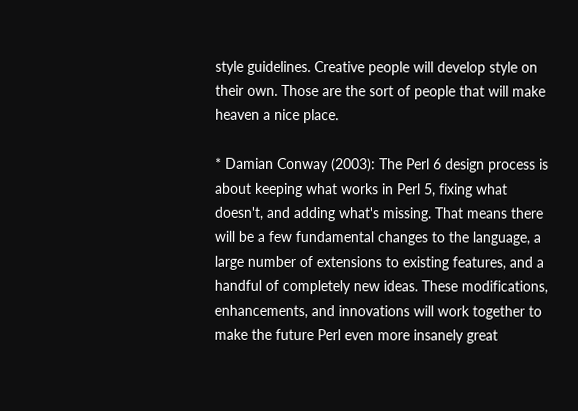style guidelines. Creative people will develop style on their own. Those are the sort of people that will make heaven a nice place.

* Damian Conway (2003): The Perl 6 design process is about keeping what works in Perl 5, fixing what doesn't, and adding what's missing. That means there will be a few fundamental changes to the language, a large number of extensions to existing features, and a handful of completely new ideas. These modifications, enhancements, and innovations will work together to make the future Perl even more insanely great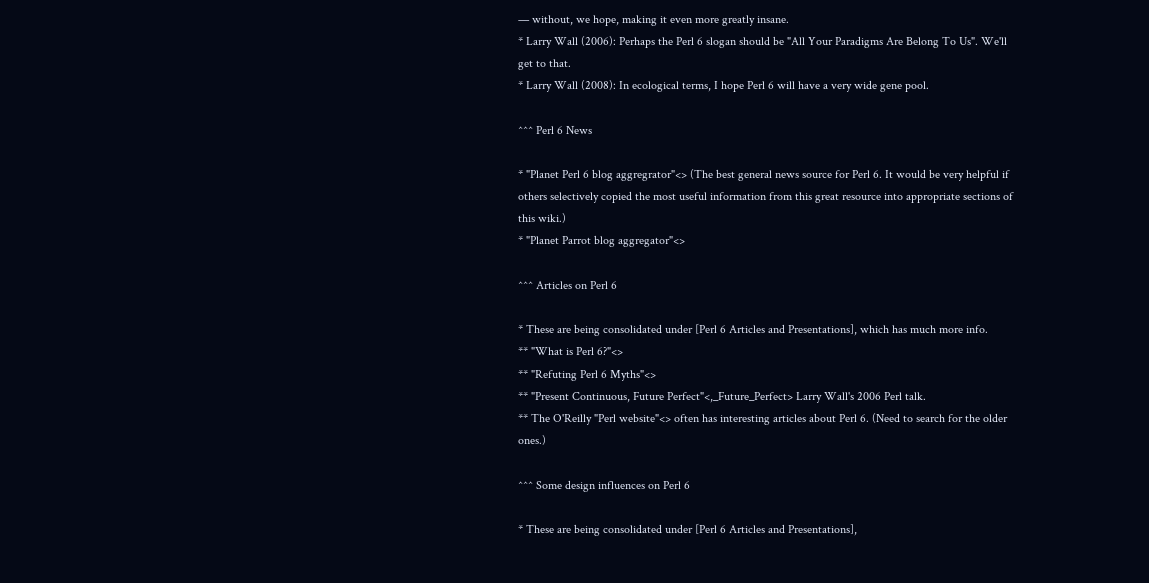— without, we hope, making it even more greatly insane.
* Larry Wall (2006): Perhaps the Perl 6 slogan should be "All Your Paradigms Are Belong To Us". We'll get to that.
* Larry Wall (2008): In ecological terms, I hope Perl 6 will have a very wide gene pool.

^^^ Perl 6 News

* "Planet Perl 6 blog aggregrator"<> (The best general news source for Perl 6. It would be very helpful if others selectively copied the most useful information from this great resource into appropriate sections of this wiki.)
* "Planet Parrot blog aggregator"<>

^^^ Articles on Perl 6

* These are being consolidated under [Perl 6 Articles and Presentations], which has much more info.
** "What is Perl 6?"<>
** "Refuting Perl 6 Myths"<>
** "Present Continuous, Future Perfect"<,_Future_Perfect> Larry Wall's 2006 Perl talk.
** The O'Reilly "Perl website"<> often has interesting articles about Perl 6. (Need to search for the older ones.)

^^^ Some design influences on Perl 6

* These are being consolidated under [Perl 6 Articles and Presentations],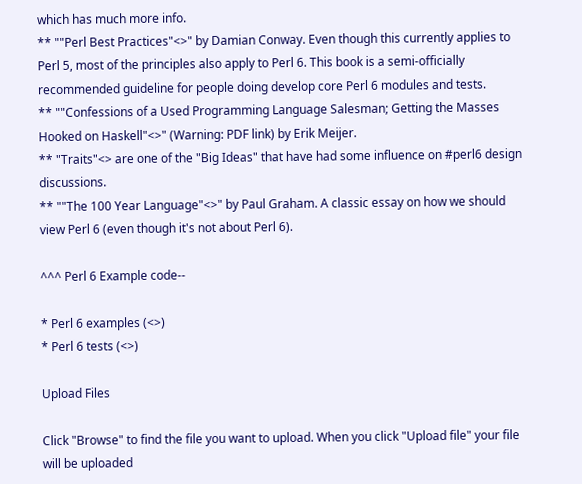which has much more info.
** ""Perl Best Practices"<>" by Damian Conway. Even though this currently applies to Perl 5, most of the principles also apply to Perl 6. This book is a semi-officially recommended guideline for people doing develop core Perl 6 modules and tests.
** ""Confessions of a Used Programming Language Salesman; Getting the Masses Hooked on Haskell"<>" (Warning: PDF link) by Erik Meijer.
** "Traits"<> are one of the "Big Ideas" that have had some influence on #perl6 design discussions.
** ""The 100 Year Language"<>" by Paul Graham. A classic essay on how we should view Perl 6 (even though it's not about Perl 6).

^^^ Perl 6 Example code--

* Perl 6 examples (<>)
* Perl 6 tests (<>)

Upload Files

Click "Browse" to find the file you want to upload. When you click "Upload file" your file will be uploaded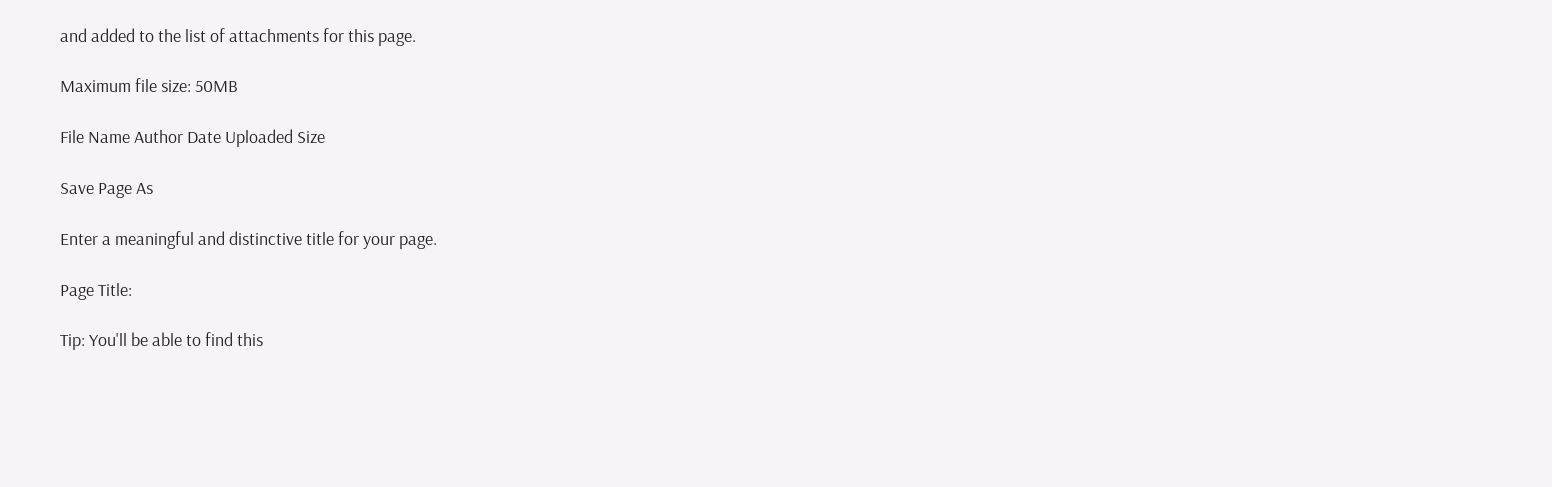and added to the list of attachments for this page.

Maximum file size: 50MB

File Name Author Date Uploaded Size

Save Page As

Enter a meaningful and distinctive title for your page.

Page Title:

Tip: You'll be able to find this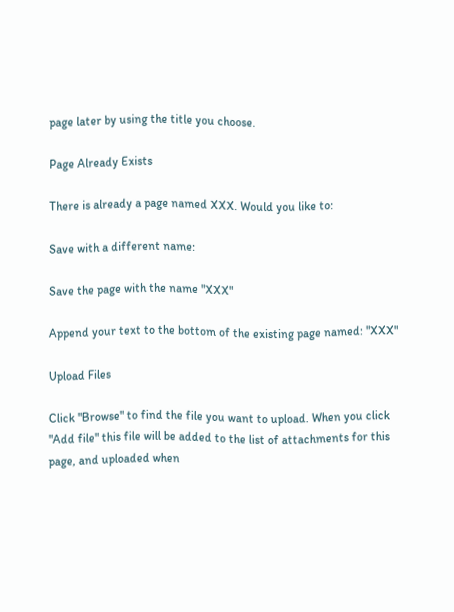page later by using the title you choose.

Page Already Exists

There is already a page named XXX. Would you like to:

Save with a different name:

Save the page with the name "XXX"

Append your text to the bottom of the existing page named: "XXX"

Upload Files

Click "Browse" to find the file you want to upload. When you click "Add file" this file will be added to the list of attachments for this page, and uploaded when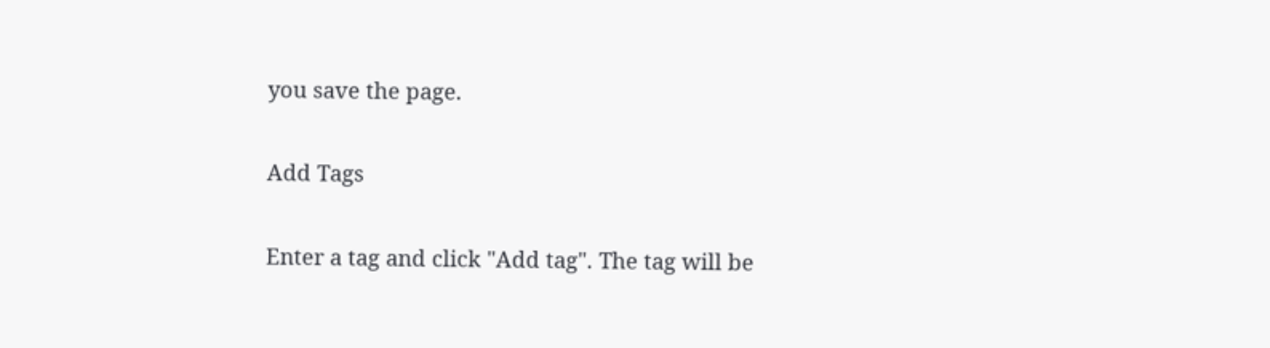you save the page.

Add Tags

Enter a tag and click "Add tag". The tag will be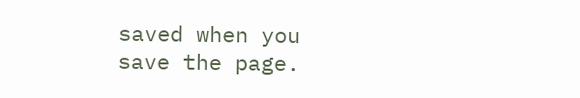saved when you save the page.